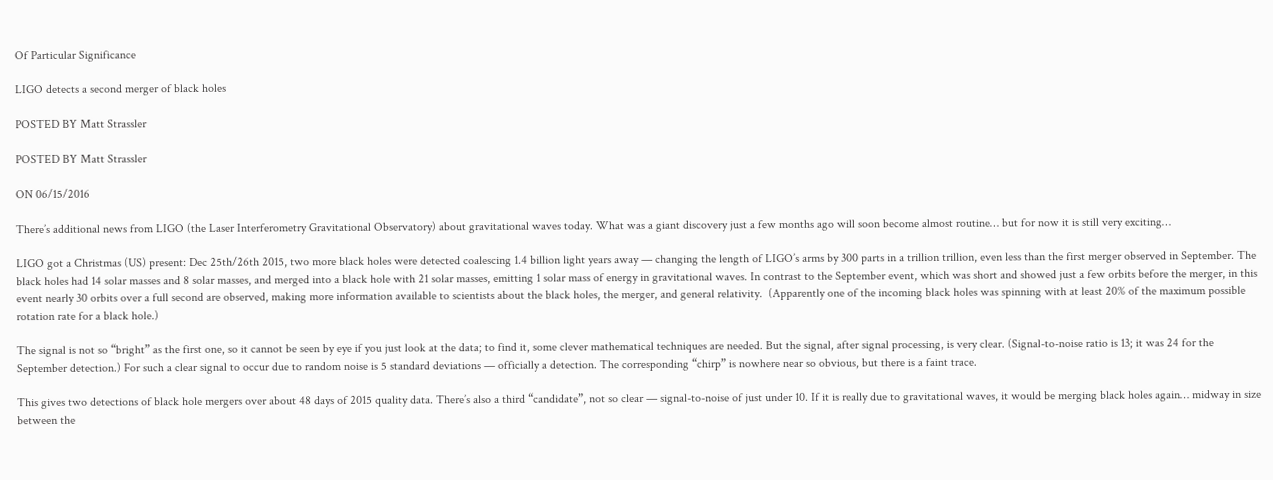Of Particular Significance

LIGO detects a second merger of black holes

POSTED BY Matt Strassler

POSTED BY Matt Strassler

ON 06/15/2016

There’s additional news from LIGO (the Laser Interferometry Gravitational Observatory) about gravitational waves today. What was a giant discovery just a few months ago will soon become almost routine… but for now it is still very exciting…

LIGO got a Christmas (US) present: Dec 25th/26th 2015, two more black holes were detected coalescing 1.4 billion light years away — changing the length of LIGO’s arms by 300 parts in a trillion trillion, even less than the first merger observed in September. The black holes had 14 solar masses and 8 solar masses, and merged into a black hole with 21 solar masses, emitting 1 solar mass of energy in gravitational waves. In contrast to the September event, which was short and showed just a few orbits before the merger, in this event nearly 30 orbits over a full second are observed, making more information available to scientists about the black holes, the merger, and general relativity.  (Apparently one of the incoming black holes was spinning with at least 20% of the maximum possible rotation rate for a black hole.)

The signal is not so “bright” as the first one, so it cannot be seen by eye if you just look at the data; to find it, some clever mathematical techniques are needed. But the signal, after signal processing, is very clear. (Signal-to-noise ratio is 13; it was 24 for the September detection.) For such a clear signal to occur due to random noise is 5 standard deviations — officially a detection. The corresponding “chirp” is nowhere near so obvious, but there is a faint trace.

This gives two detections of black hole mergers over about 48 days of 2015 quality data. There’s also a third “candidate”, not so clear — signal-to-noise of just under 10. If it is really due to gravitational waves, it would be merging black holes again… midway in size between the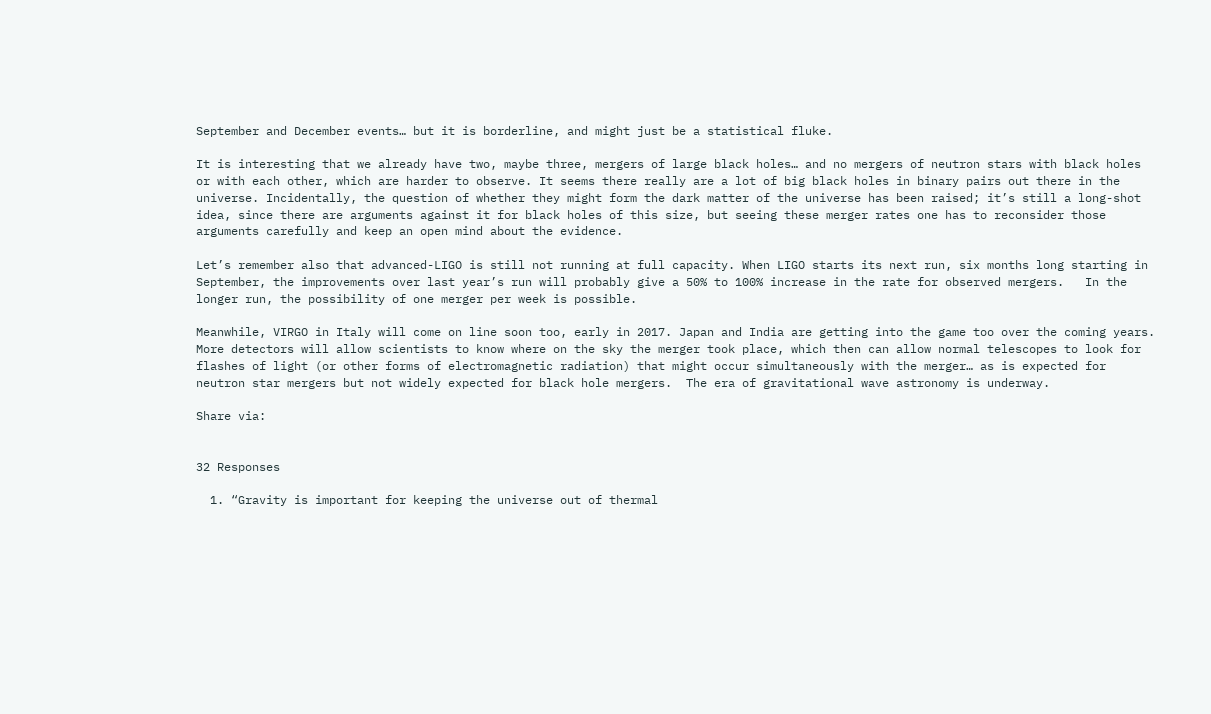September and December events… but it is borderline, and might just be a statistical fluke.

It is interesting that we already have two, maybe three, mergers of large black holes… and no mergers of neutron stars with black holes or with each other, which are harder to observe. It seems there really are a lot of big black holes in binary pairs out there in the universe. Incidentally, the question of whether they might form the dark matter of the universe has been raised; it’s still a long-shot idea, since there are arguments against it for black holes of this size, but seeing these merger rates one has to reconsider those arguments carefully and keep an open mind about the evidence.

Let’s remember also that advanced-LIGO is still not running at full capacity. When LIGO starts its next run, six months long starting in September, the improvements over last year’s run will probably give a 50% to 100% increase in the rate for observed mergers.   In the longer run, the possibility of one merger per week is possible.

Meanwhile, VIRGO in Italy will come on line soon too, early in 2017. Japan and India are getting into the game too over the coming years. More detectors will allow scientists to know where on the sky the merger took place, which then can allow normal telescopes to look for flashes of light (or other forms of electromagnetic radiation) that might occur simultaneously with the merger… as is expected for neutron star mergers but not widely expected for black hole mergers.  The era of gravitational wave astronomy is underway.

Share via:


32 Responses

  1. “Gravity is important for keeping the universe out of thermal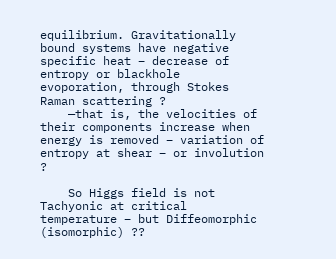equilibrium. Gravitationally bound systems have negative specific heat – decrease of entropy or blackhole evoporation, through Stokes Raman scattering ?
    —that is, the velocities of their components increase when energy is removed – variation of entropy at shear – or involution ?

    So Higgs field is not Tachyonic at critical temperature – but Diffeomorphic (isomorphic) ??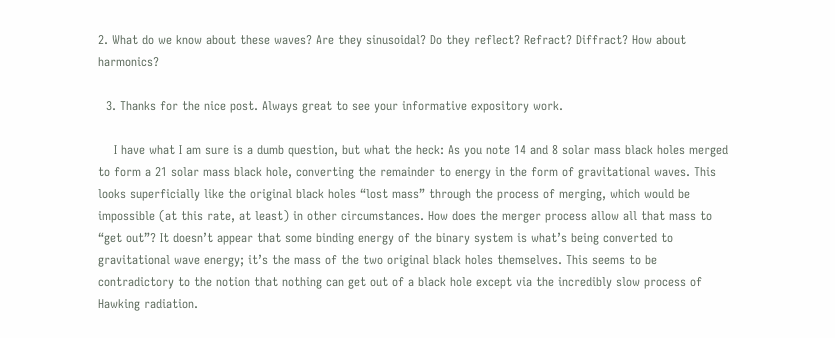2. What do we know about these waves? Are they sinusoidal? Do they reflect? Refract? Diffract? How about harmonics?

  3. Thanks for the nice post. Always great to see your informative expository work.

    I have what I am sure is a dumb question, but what the heck: As you note 14 and 8 solar mass black holes merged to form a 21 solar mass black hole, converting the remainder to energy in the form of gravitational waves. This looks superficially like the original black holes “lost mass” through the process of merging, which would be impossible (at this rate, at least) in other circumstances. How does the merger process allow all that mass to “get out”? It doesn’t appear that some binding energy of the binary system is what’s being converted to gravitational wave energy; it’s the mass of the two original black holes themselves. This seems to be contradictory to the notion that nothing can get out of a black hole except via the incredibly slow process of Hawking radiation.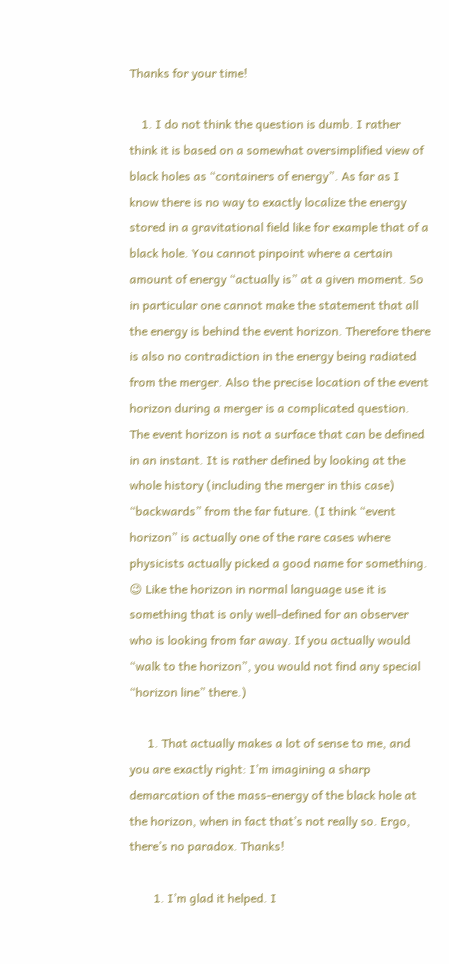Thanks for your time!

    1. I do not think the question is dumb. I rather think it is based on a somewhat oversimplified view of black holes as “containers of energy”. As far as I know there is no way to exactly localize the energy stored in a gravitational field like for example that of a black hole. You cannot pinpoint where a certain amount of energy “actually is” at a given moment. So in particular one cannot make the statement that all the energy is behind the event horizon. Therefore there is also no contradiction in the energy being radiated from the merger. Also the precise location of the event horizon during a merger is a complicated question. The event horizon is not a surface that can be defined in an instant. It is rather defined by looking at the whole history (including the merger in this case) “backwards” from the far future. (I think “event horizon” is actually one of the rare cases where physicists actually picked a good name for something. 😉 Like the horizon in normal language use it is something that is only well-defined for an observer who is looking from far away. If you actually would “walk to the horizon”, you would not find any special “horizon line” there.)

      1. That actually makes a lot of sense to me, and you are exactly right: I’m imagining a sharp demarcation of the mass-energy of the black hole at the horizon, when in fact that’s not really so. Ergo, there’s no paradox. Thanks!

        1. I’m glad it helped. I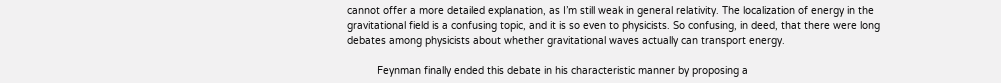cannot offer a more detailed explanation, as I’m still weak in general relativity. The localization of energy in the gravitational field is a confusing topic, and it is so even to physicists. So confusing, in deed, that there were long debates among physicists about whether gravitational waves actually can transport energy.

          Feynman finally ended this debate in his characteristic manner by proposing a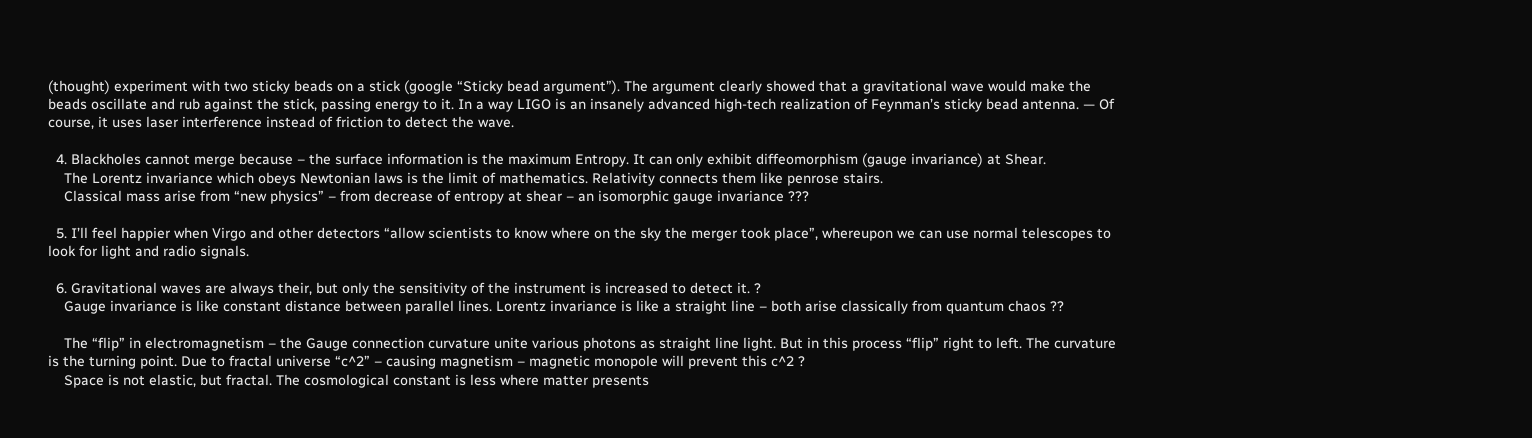(thought) experiment with two sticky beads on a stick (google “Sticky bead argument”). The argument clearly showed that a gravitational wave would make the beads oscillate and rub against the stick, passing energy to it. In a way LIGO is an insanely advanced high-tech realization of Feynman’s sticky bead antenna. — Of course, it uses laser interference instead of friction to detect the wave.

  4. Blackholes cannot merge because – the surface information is the maximum Entropy. It can only exhibit diffeomorphism (gauge invariance) at Shear.
    The Lorentz invariance which obeys Newtonian laws is the limit of mathematics. Relativity connects them like penrose stairs.
    Classical mass arise from “new physics” – from decrease of entropy at shear – an isomorphic gauge invariance ???

  5. I’ll feel happier when Virgo and other detectors “allow scientists to know where on the sky the merger took place”, whereupon we can use normal telescopes to look for light and radio signals.

  6. Gravitational waves are always their, but only the sensitivity of the instrument is increased to detect it. ?
    Gauge invariance is like constant distance between parallel lines. Lorentz invariance is like a straight line – both arise classically from quantum chaos ??

    The “flip” in electromagnetism – the Gauge connection curvature unite various photons as straight line light. But in this process “flip” right to left. The curvature is the turning point. Due to fractal universe “c^2” – causing magnetism – magnetic monopole will prevent this c^2 ?
    Space is not elastic, but fractal. The cosmological constant is less where matter presents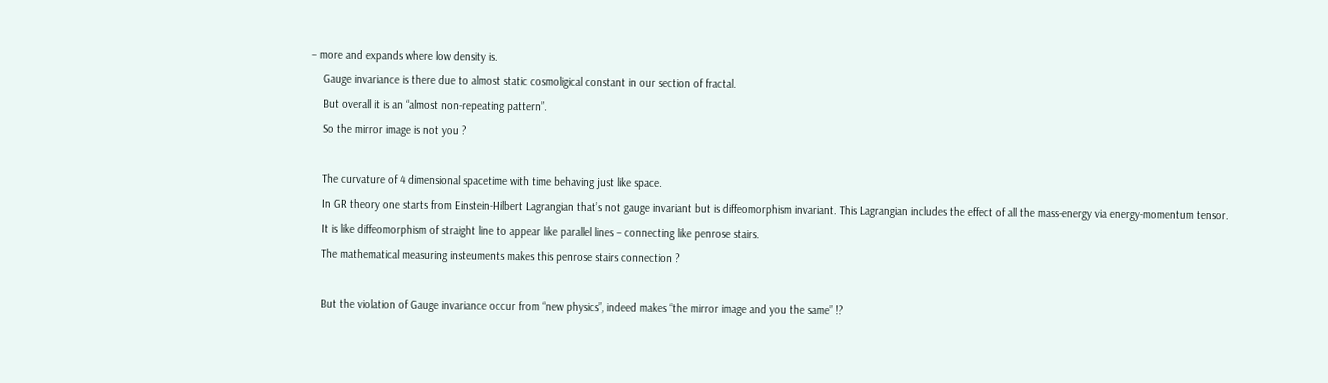– more and expands where low density is.
    Gauge invariance is there due to almost static cosmoligical constant in our section of fractal.
    But overall it is an “almost non-repeating pattern”.
    So the mirror image is not you ?

    The curvature of 4 dimensional spacetime with time behaving just like space.
    In GR theory one starts from Einstein-Hilbert Lagrangian that’s not gauge invariant but is diffeomorphism invariant. This Lagrangian includes the effect of all the mass-energy via energy-momentum tensor.
    It is like diffeomorphism of straight line to appear like parallel lines – connecting like penrose stairs.
    The mathematical measuring insteuments makes this penrose stairs connection ?

    But the violation of Gauge invariance occur from “new physics”, indeed makes “the mirror image and you the same” !?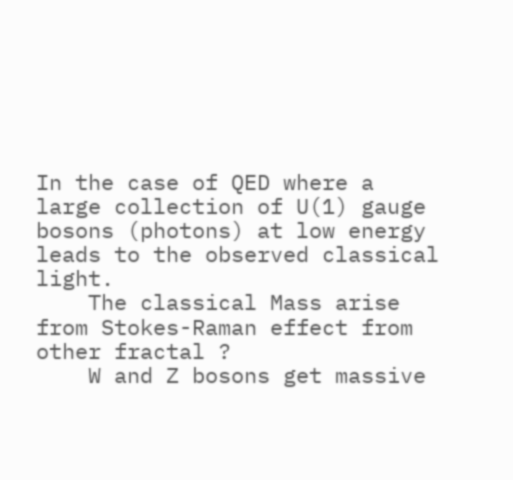In the case of QED where a large collection of U(1) gauge bosons (photons) at low energy leads to the observed classical light.
    The classical Mass arise from Stokes-Raman effect from other fractal ?
    W and Z bosons get massive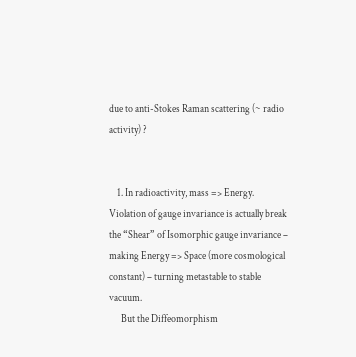due to anti-Stokes Raman scattering (~ radio activity) ?


    1. In radioactivity, mass => Energy. Violation of gauge invariance is actually break the “Shear” of Isomorphic gauge invariance – making Energy => Space (more cosmological constant) – turning metastable to stable vacuum.
      But the Diffeomorphism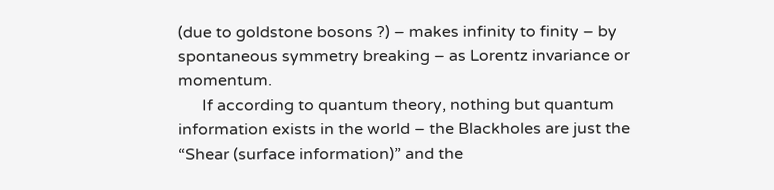(due to goldstone bosons ?) – makes infinity to finity – by spontaneous symmetry breaking – as Lorentz invariance or momentum.
      If according to quantum theory, nothing but quantum information exists in the world – the Blackholes are just the “Shear (surface information)” and the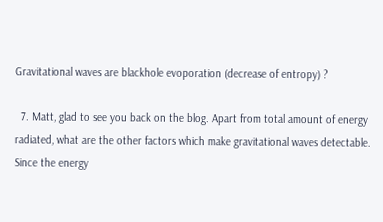Gravitational waves are blackhole evoporation (decrease of entropy) ?

  7. Matt, glad to see you back on the blog. Apart from total amount of energy radiated, what are the other factors which make gravitational waves detectable. Since the energy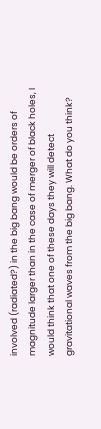involved (radiated?) in the big bang would be orders of magnitude larger than in the case of merger of black holes, I would think that one of these days they will detect gravitational waves from the big bang. What do you think?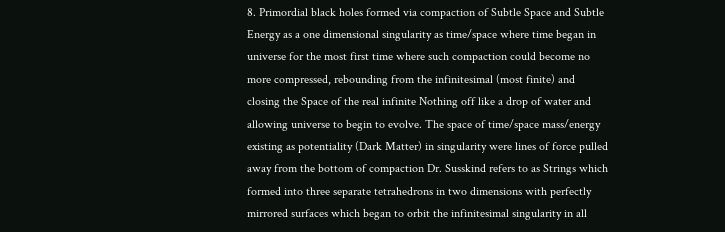8. Primordial black holes formed via compaction of Subtle Space and Subtle Energy as a one dimensional singularity as time/space where time began in universe for the most first time where such compaction could become no more compressed, rebounding from the infinitesimal (most finite) and closing the Space of the real infinite Nothing off like a drop of water and allowing universe to begin to evolve. The space of time/space mass/energy existing as potentiality (Dark Matter) in singularity were lines of force pulled away from the bottom of compaction Dr. Susskind refers to as Strings which formed into three separate tetrahedrons in two dimensions with perfectly mirrored surfaces which began to orbit the infinitesimal singularity in all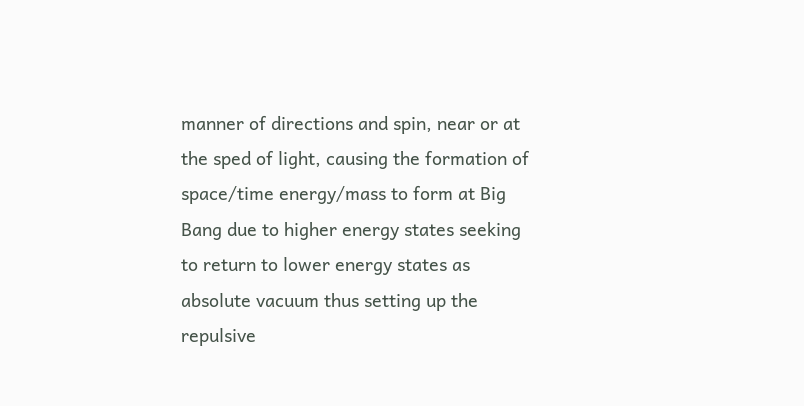manner of directions and spin, near or at the sped of light, causing the formation of space/time energy/mass to form at Big Bang due to higher energy states seeking to return to lower energy states as absolute vacuum thus setting up the repulsive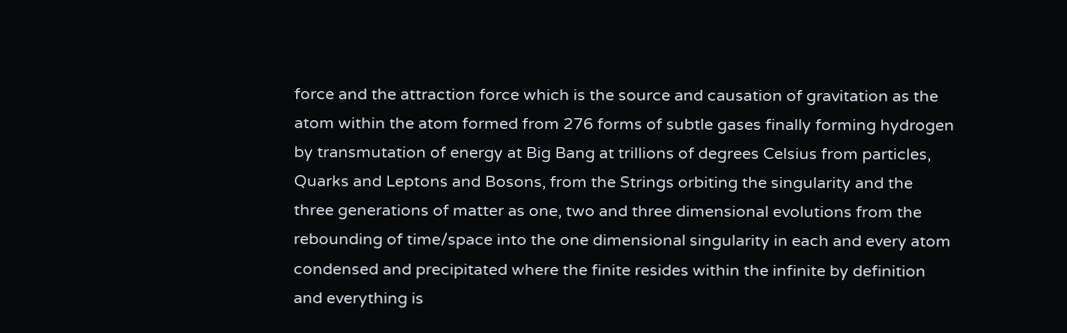force and the attraction force which is the source and causation of gravitation as the atom within the atom formed from 276 forms of subtle gases finally forming hydrogen by transmutation of energy at Big Bang at trillions of degrees Celsius from particles, Quarks and Leptons and Bosons, from the Strings orbiting the singularity and the three generations of matter as one, two and three dimensional evolutions from the rebounding of time/space into the one dimensional singularity in each and every atom condensed and precipitated where the finite resides within the infinite by definition and everything is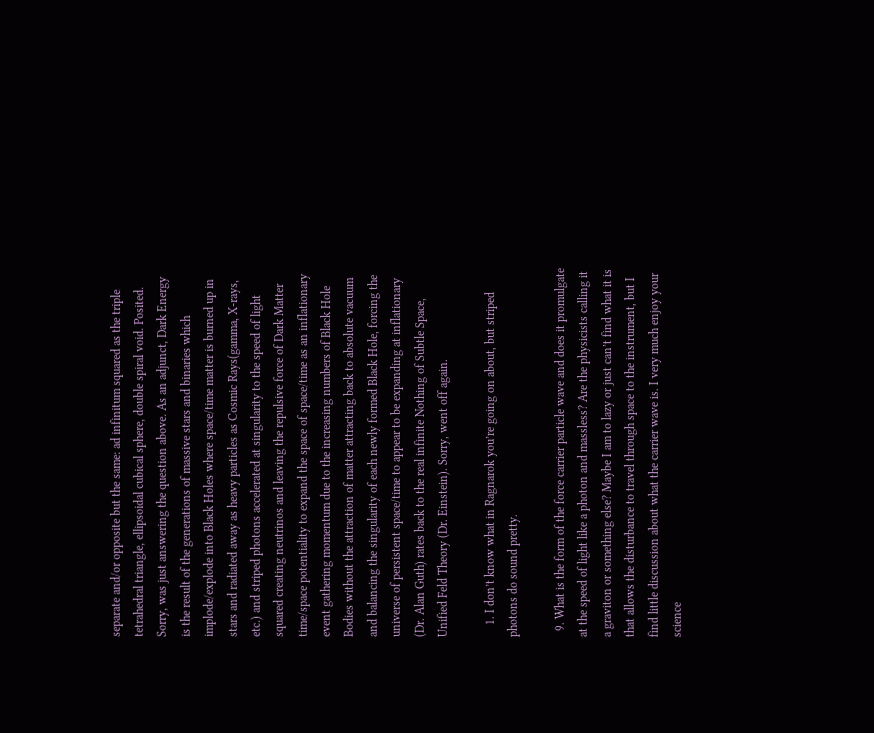separate and/or opposite but the same: ad infinitum squared as the triple tetrahedral triangle, ellipsoidal cubical sphere, double spiral void. Posited. Sorry, was just answering the question above. As an adjunct, Dark Energy is the result of the generations of massive stars and binaries which implode/explode into Black Holes where space/time matter is burned up in stars and radiated away as heavy particles as Cosmic Rays(gamma, X-rays, etc.) and striped photons accelerated at singularity to the speed of light squared creating neutrinos and leaving the repulsive force of Dark Matter time/space potentiality to expand the space of space/time as an inflationary event gathering momentum due to the increasing numbers of Black Hole Bodies without the attraction of matter attracting back to absolute vacuum and balancing the singularity of each newly formed Black Hole, forcing the universe of persistent space/time to appear to be expanding at inflationary (Dr. Alan Guth) rates back to the real infinite Nothing of Subtle Space, Unified Feld Theory (Dr. Einstein). Sorry, went off again.

    1. I don’t know what in Ragnarok you’re going on about, but striped photons do sound pretty.

  9. What is the form of the force carrier particle wave and does it promulgate at the speed of light like a photon and massless? Are the physicists calling it a graviton or something else? Maybe I am to lazy or just can’t find what it is that allows the disturbance to travel through space to the instrument, but I find little discussion about what the carrier wave is. I very much enjoy your science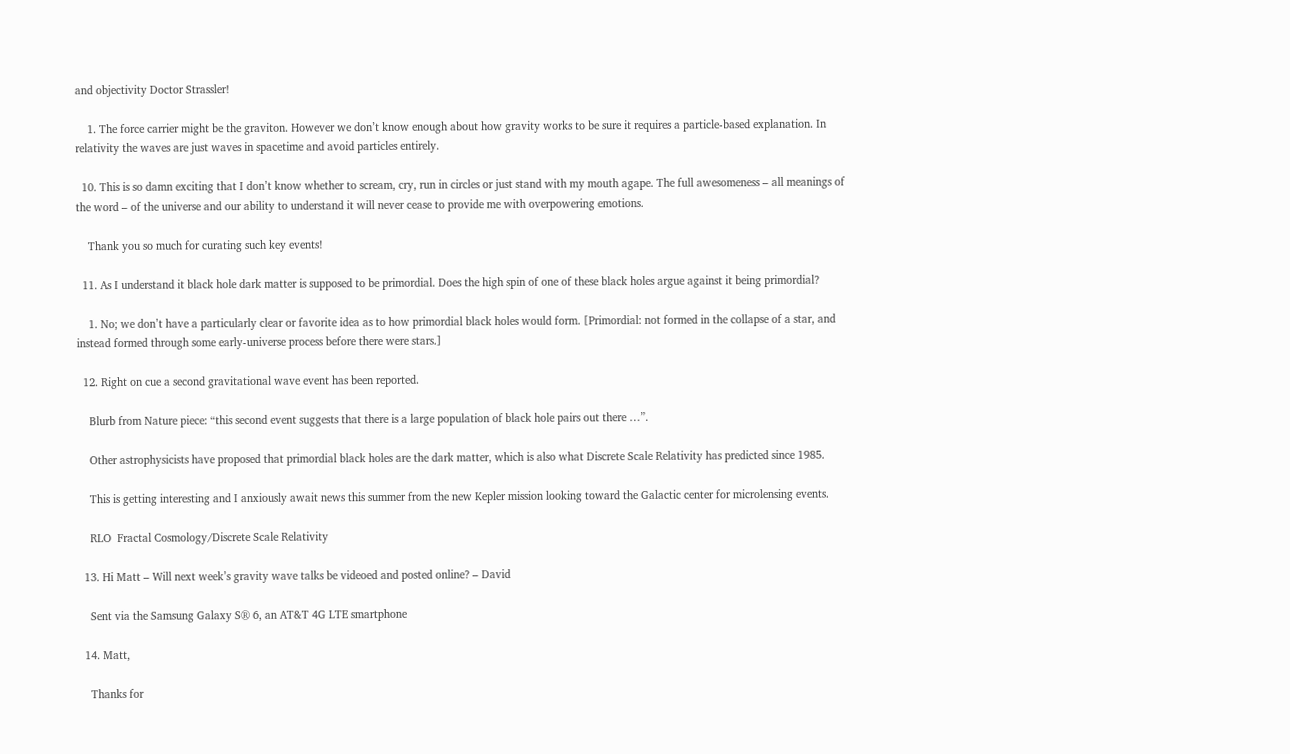and objectivity Doctor Strassler!

    1. The force carrier might be the graviton. However we don’t know enough about how gravity works to be sure it requires a particle-based explanation. In relativity the waves are just waves in spacetime and avoid particles entirely.

  10. This is so damn exciting that I don’t know whether to scream, cry, run in circles or just stand with my mouth agape. The full awesomeness – all meanings of the word – of the universe and our ability to understand it will never cease to provide me with overpowering emotions.

    Thank you so much for curating such key events!

  11. As I understand it black hole dark matter is supposed to be primordial. Does the high spin of one of these black holes argue against it being primordial?

    1. No; we don’t have a particularly clear or favorite idea as to how primordial black holes would form. [Primordial: not formed in the collapse of a star, and instead formed through some early-universe process before there were stars.]

  12. Right on cue a second gravitational wave event has been reported.

    Blurb from Nature piece: “this second event suggests that there is a large population of black hole pairs out there …”.

    Other astrophysicists have proposed that primordial black holes are the dark matter, which is also what Discrete Scale Relativity has predicted since 1985.

    This is getting interesting and I anxiously await news this summer from the new Kepler mission looking toward the Galactic center for microlensing events.

    RLO  Fractal Cosmology/Discrete Scale Relativity

  13. Hi Matt – Will next week’s gravity wave talks be videoed and posted online? – David

    Sent via the Samsung Galaxy S® 6, an AT&T 4G LTE smartphone

  14. Matt,

    Thanks for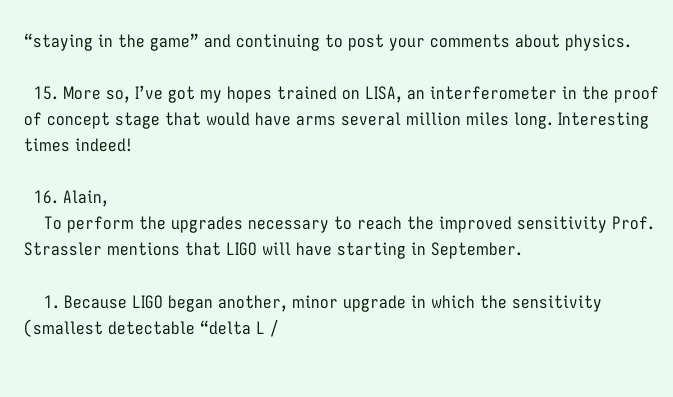“staying in the game” and continuing to post your comments about physics.

  15. More so, I’ve got my hopes trained on LISA, an interferometer in the proof of concept stage that would have arms several million miles long. Interesting times indeed!

  16. Alain,
    To perform the upgrades necessary to reach the improved sensitivity Prof. Strassler mentions that LIGO will have starting in September.

    1. Because LIGO began another, minor upgrade in which the sensitivity (smallest detectable “delta L /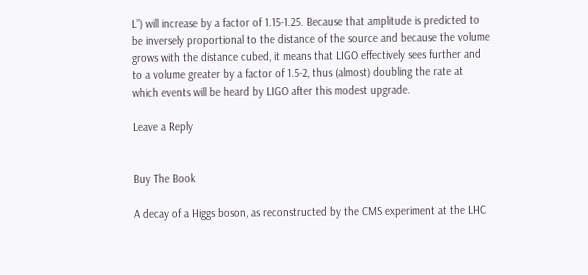L”) will increase by a factor of 1.15-1.25. Because that amplitude is predicted to be inversely proportional to the distance of the source and because the volume grows with the distance cubed, it means that LIGO effectively sees further and to a volume greater by a factor of 1.5-2, thus (almost) doubling the rate at which events will be heard by LIGO after this modest upgrade.

Leave a Reply


Buy The Book

A decay of a Higgs boson, as reconstructed by the CMS experiment at the LHC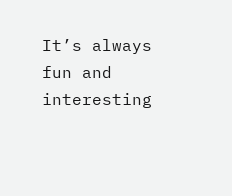It’s always fun and interesting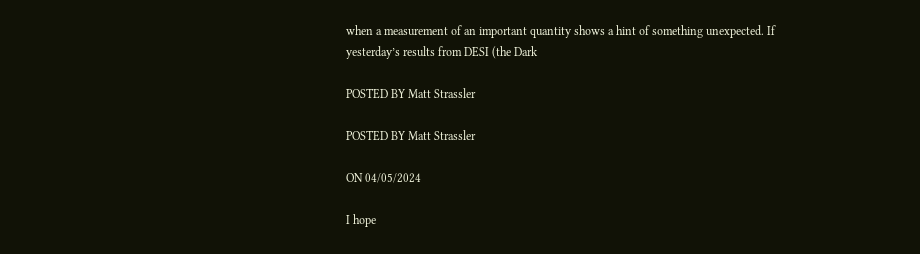when a measurement of an important quantity shows a hint of something unexpected. If yesterday’s results from DESI (the Dark

POSTED BY Matt Strassler

POSTED BY Matt Strassler

ON 04/05/2024

I hope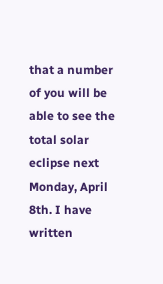that a number of you will be able to see the total solar eclipse next Monday, April 8th. I have written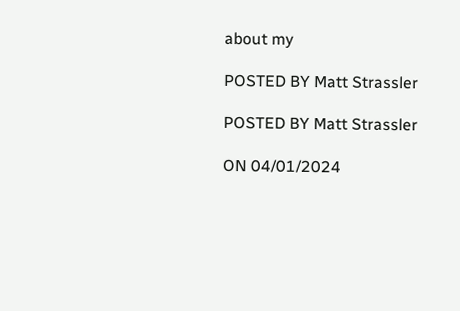about my

POSTED BY Matt Strassler

POSTED BY Matt Strassler

ON 04/01/2024